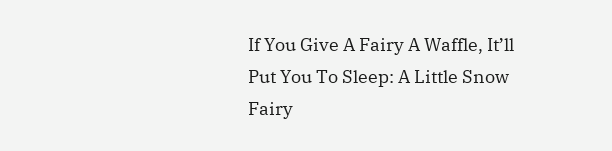If You Give A Fairy A Waffle, It’ll Put You To Sleep: A Little Snow Fairy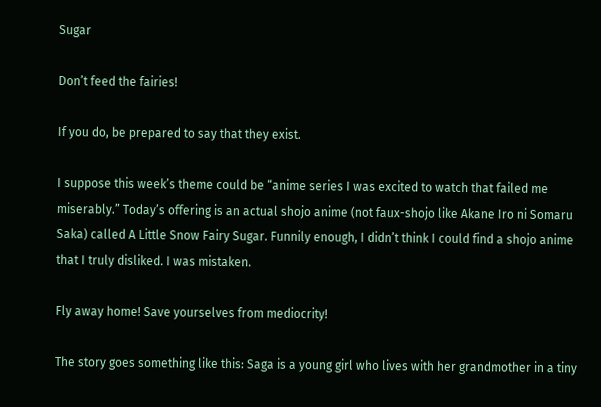Sugar

Don’t feed the fairies!

If you do, be prepared to say that they exist.

I suppose this week’s theme could be “anime series I was excited to watch that failed me miserably.” Today’s offering is an actual shojo anime (not faux-shojo like Akane Iro ni Somaru Saka) called A Little Snow Fairy Sugar. Funnily enough, I didn’t think I could find a shojo anime that I truly disliked. I was mistaken.

Fly away home! Save yourselves from mediocrity!

The story goes something like this: Saga is a young girl who lives with her grandmother in a tiny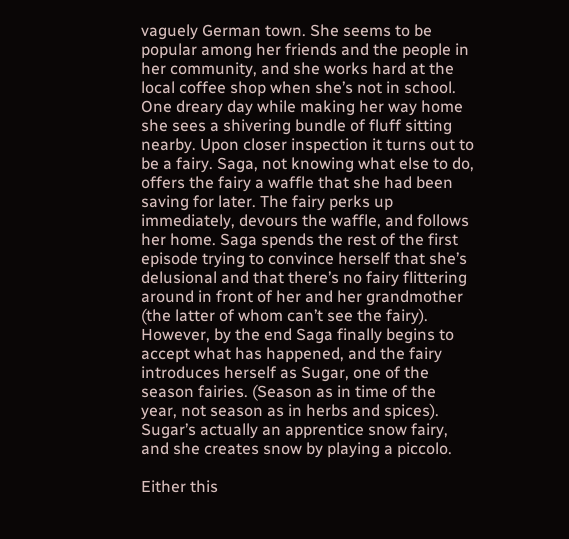vaguely German town. She seems to be popular among her friends and the people in her community, and she works hard at the local coffee shop when she’s not in school. One dreary day while making her way home she sees a shivering bundle of fluff sitting nearby. Upon closer inspection it turns out to be a fairy. Saga, not knowing what else to do, offers the fairy a waffle that she had been saving for later. The fairy perks up immediately, devours the waffle, and follows her home. Saga spends the rest of the first episode trying to convince herself that she’s delusional and that there’s no fairy flittering around in front of her and her grandmother (the latter of whom can’t see the fairy). However, by the end Saga finally begins to accept what has happened, and the fairy introduces herself as Sugar, one of the season fairies. (Season as in time of the year, not season as in herbs and spices). Sugar’s actually an apprentice snow fairy, and she creates snow by playing a piccolo.

Either this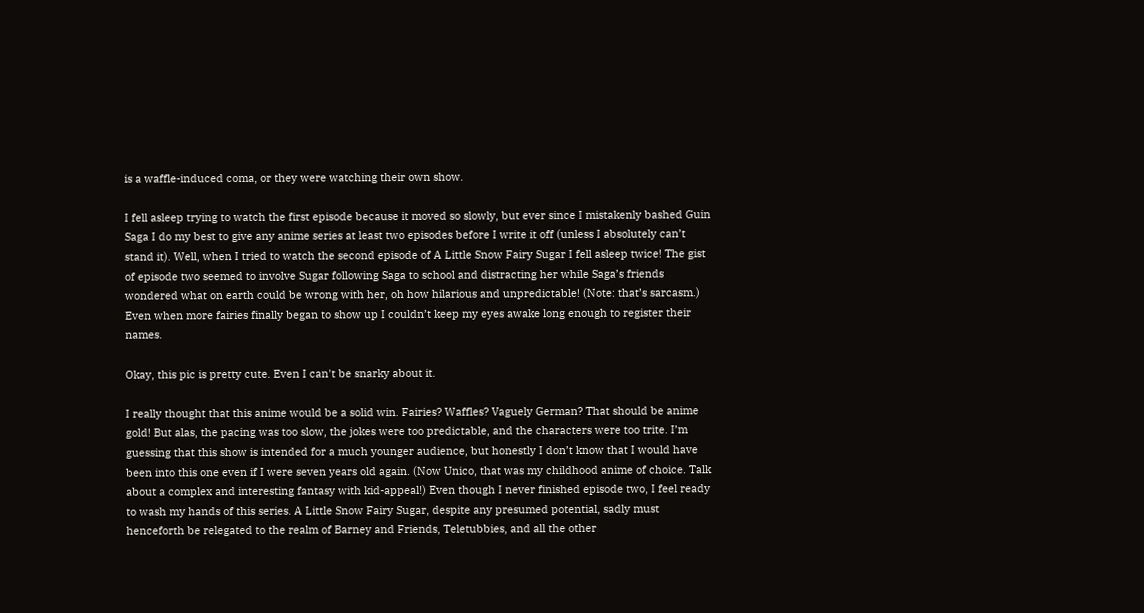is a waffle-induced coma, or they were watching their own show.

I fell asleep trying to watch the first episode because it moved so slowly, but ever since I mistakenly bashed Guin Saga I do my best to give any anime series at least two episodes before I write it off (unless I absolutely can’t stand it). Well, when I tried to watch the second episode of A Little Snow Fairy Sugar I fell asleep twice! The gist of episode two seemed to involve Sugar following Saga to school and distracting her while Saga’s friends wondered what on earth could be wrong with her, oh how hilarious and unpredictable! (Note: that’s sarcasm.) Even when more fairies finally began to show up I couldn’t keep my eyes awake long enough to register their names.

Okay, this pic is pretty cute. Even I can't be snarky about it.

I really thought that this anime would be a solid win. Fairies? Waffles? Vaguely German? That should be anime gold! But alas, the pacing was too slow, the jokes were too predictable, and the characters were too trite. I’m guessing that this show is intended for a much younger audience, but honestly I don’t know that I would have been into this one even if I were seven years old again. (Now Unico, that was my childhood anime of choice. Talk about a complex and interesting fantasy with kid-appeal!) Even though I never finished episode two, I feel ready to wash my hands of this series. A Little Snow Fairy Sugar, despite any presumed potential, sadly must henceforth be relegated to the realm of Barney and Friends, Teletubbies, and all the other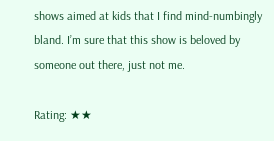shows aimed at kids that I find mind-numbingly bland. I’m sure that this show is beloved by someone out there, just not me.

Rating: ★★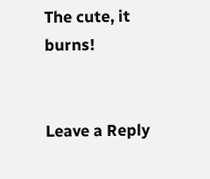The cute, it burns!


Leave a Reply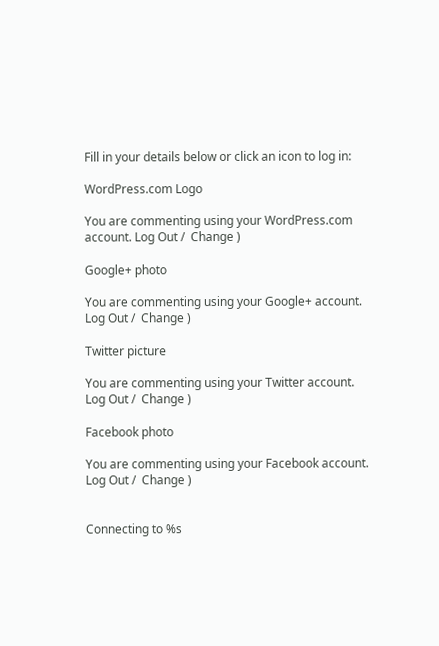Fill in your details below or click an icon to log in:

WordPress.com Logo

You are commenting using your WordPress.com account. Log Out /  Change )

Google+ photo

You are commenting using your Google+ account. Log Out /  Change )

Twitter picture

You are commenting using your Twitter account. Log Out /  Change )

Facebook photo

You are commenting using your Facebook account. Log Out /  Change )


Connecting to %s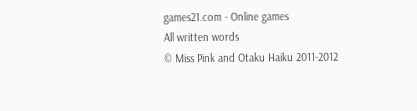games21.com - Online games
All written words
© Miss Pink and Otaku Haiku 2011-2012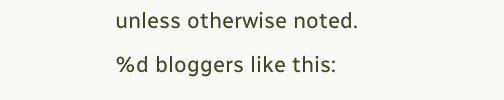unless otherwise noted.
%d bloggers like this: